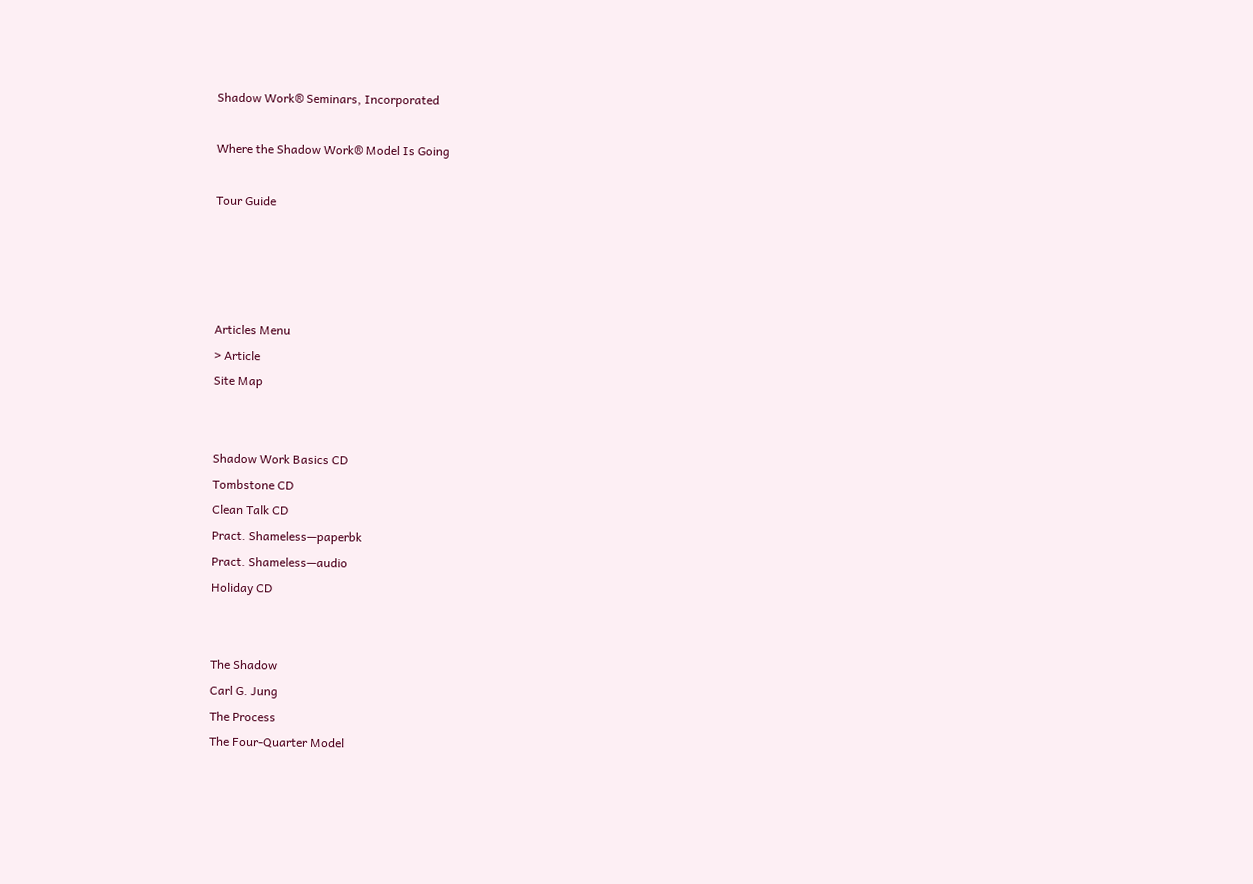Shadow Work® Seminars, Incorporated

Where the Shadow Work® Model Is Going

Tour Guide




Articles Menu
> Article
Site Map


Shadow Work Basics CD
Tombstone CD
Clean Talk CD
Pract. Shameless—paperbk
Pract. Shameless—audio
Holiday CD


The Shadow
Carl G. Jung
The Process
The Four-Quarter Model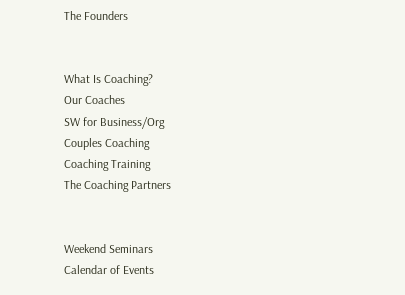The Founders


What Is Coaching?
Our Coaches
SW for Business/Org
Couples Coaching
Coaching Training
The Coaching Partners


Weekend Seminars
Calendar of Events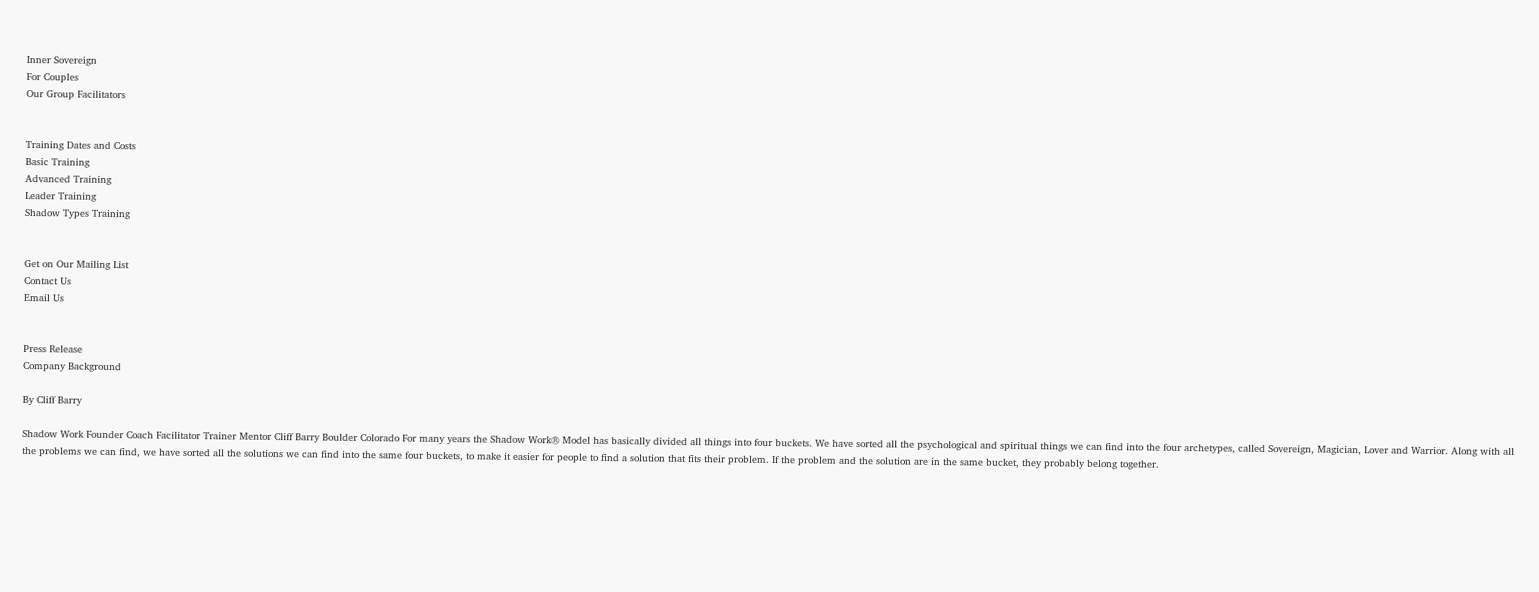Inner Sovereign
For Couples
Our Group Facilitators


Training Dates and Costs
Basic Training
Advanced Training
Leader Training
Shadow Types Training


Get on Our Mailing List
Contact Us
Email Us


Press Release
Company Background

By Cliff Barry

Shadow Work Founder Coach Facilitator Trainer Mentor Cliff Barry Boulder Colorado For many years the Shadow Work® Model has basically divided all things into four buckets. We have sorted all the psychological and spiritual things we can find into the four archetypes, called Sovereign, Magician, Lover and Warrior. Along with all the problems we can find, we have sorted all the solutions we can find into the same four buckets, to make it easier for people to find a solution that fits their problem. If the problem and the solution are in the same bucket, they probably belong together.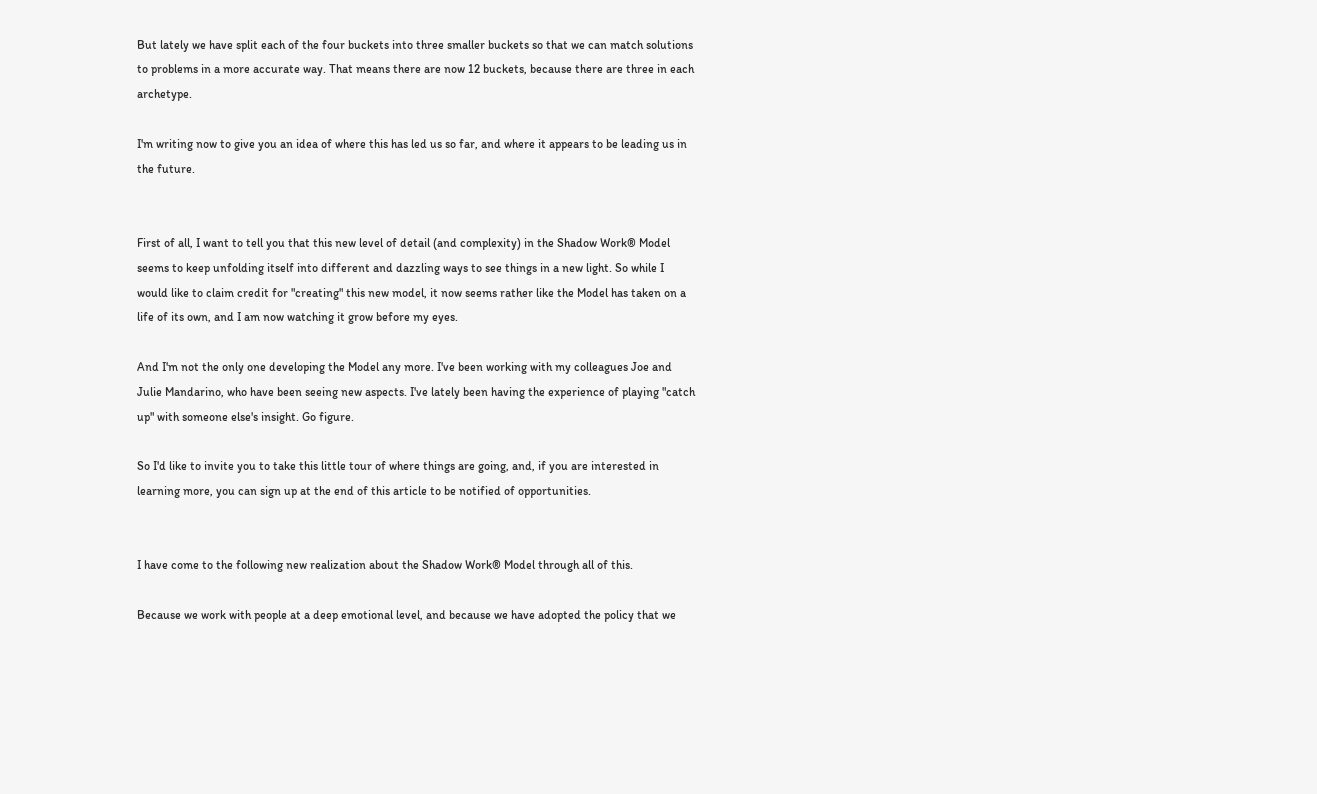But lately we have split each of the four buckets into three smaller buckets so that we can match solutions to problems in a more accurate way. That means there are now 12 buckets, because there are three in each archetype.

I'm writing now to give you an idea of where this has led us so far, and where it appears to be leading us in the future.


First of all, I want to tell you that this new level of detail (and complexity) in the Shadow Work® Model seems to keep unfolding itself into different and dazzling ways to see things in a new light. So while I would like to claim credit for "creating" this new model, it now seems rather like the Model has taken on a life of its own, and I am now watching it grow before my eyes.

And I'm not the only one developing the Model any more. I've been working with my colleagues Joe and Julie Mandarino, who have been seeing new aspects. I've lately been having the experience of playing "catch up" with someone else's insight. Go figure.

So I'd like to invite you to take this little tour of where things are going, and, if you are interested in learning more, you can sign up at the end of this article to be notified of opportunities.


I have come to the following new realization about the Shadow Work® Model through all of this.

Because we work with people at a deep emotional level, and because we have adopted the policy that we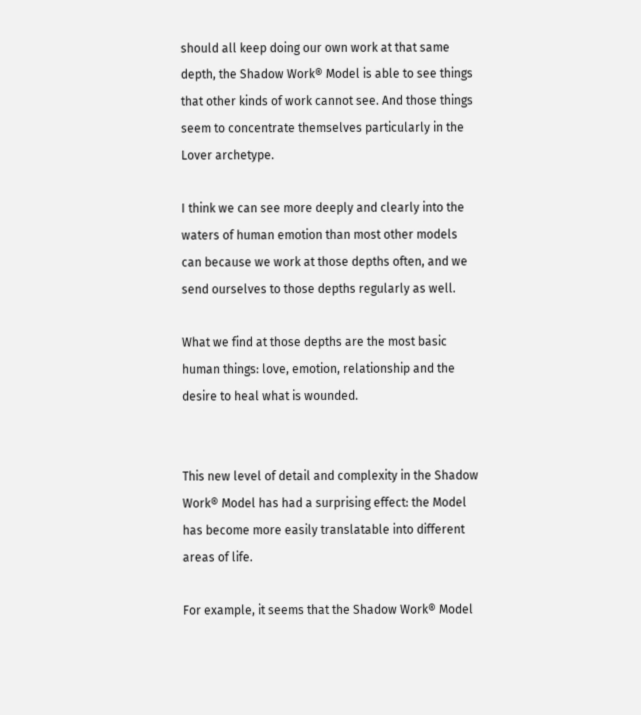should all keep doing our own work at that same depth, the Shadow Work® Model is able to see things that other kinds of work cannot see. And those things seem to concentrate themselves particularly in the Lover archetype.

I think we can see more deeply and clearly into the waters of human emotion than most other models can because we work at those depths often, and we send ourselves to those depths regularly as well.

What we find at those depths are the most basic human things: love, emotion, relationship and the desire to heal what is wounded.


This new level of detail and complexity in the Shadow Work® Model has had a surprising effect: the Model has become more easily translatable into different areas of life.

For example, it seems that the Shadow Work® Model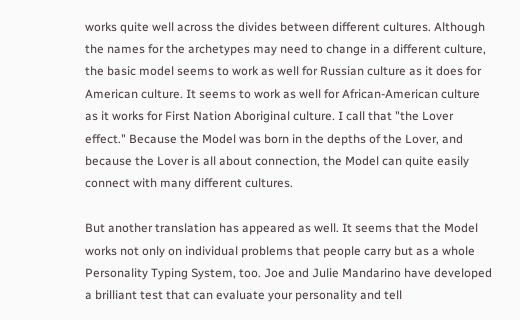works quite well across the divides between different cultures. Although the names for the archetypes may need to change in a different culture, the basic model seems to work as well for Russian culture as it does for American culture. It seems to work as well for African-American culture as it works for First Nation Aboriginal culture. I call that "the Lover effect." Because the Model was born in the depths of the Lover, and because the Lover is all about connection, the Model can quite easily connect with many different cultures.

But another translation has appeared as well. It seems that the Model works not only on individual problems that people carry but as a whole Personality Typing System, too. Joe and Julie Mandarino have developed a brilliant test that can evaluate your personality and tell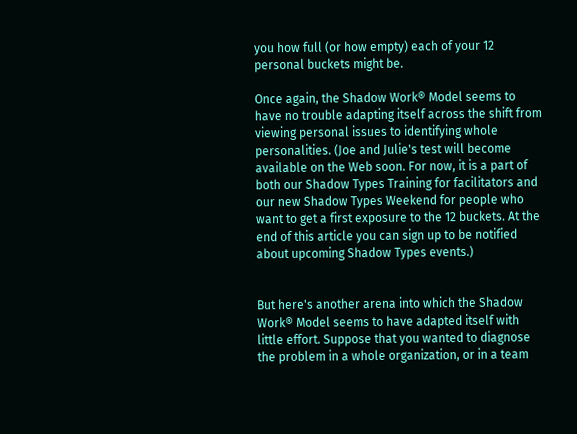you how full (or how empty) each of your 12 personal buckets might be.

Once again, the Shadow Work® Model seems to have no trouble adapting itself across the shift from viewing personal issues to identifying whole personalities. (Joe and Julie's test will become available on the Web soon. For now, it is a part of both our Shadow Types Training for facilitators and our new Shadow Types Weekend for people who want to get a first exposure to the 12 buckets. At the end of this article you can sign up to be notified about upcoming Shadow Types events.)


But here's another arena into which the Shadow Work® Model seems to have adapted itself with little effort. Suppose that you wanted to diagnose the problem in a whole organization, or in a team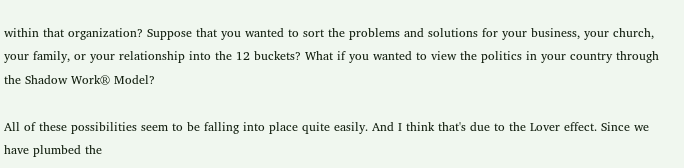within that organization? Suppose that you wanted to sort the problems and solutions for your business, your church, your family, or your relationship into the 12 buckets? What if you wanted to view the politics in your country through the Shadow Work® Model?

All of these possibilities seem to be falling into place quite easily. And I think that's due to the Lover effect. Since we have plumbed the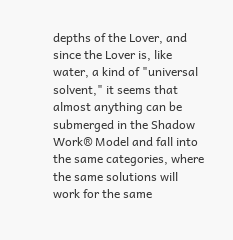depths of the Lover, and since the Lover is, like water, a kind of "universal solvent," it seems that almost anything can be submerged in the Shadow Work® Model and fall into the same categories, where the same solutions will work for the same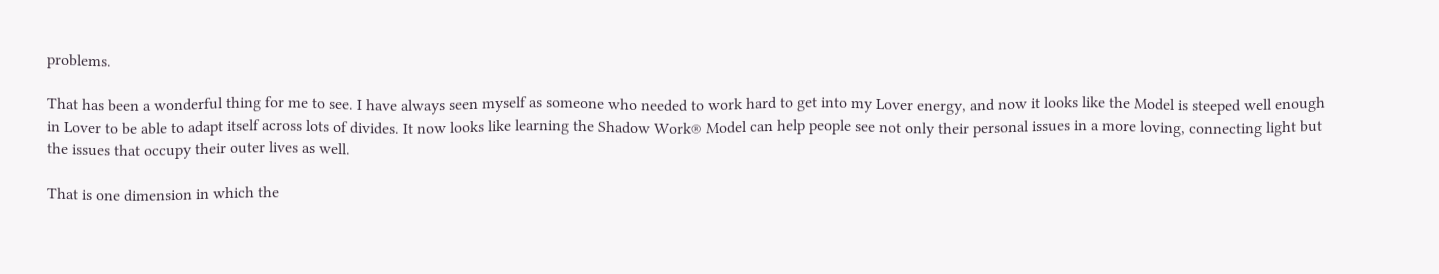problems.

That has been a wonderful thing for me to see. I have always seen myself as someone who needed to work hard to get into my Lover energy, and now it looks like the Model is steeped well enough in Lover to be able to adapt itself across lots of divides. It now looks like learning the Shadow Work® Model can help people see not only their personal issues in a more loving, connecting light but the issues that occupy their outer lives as well.

That is one dimension in which the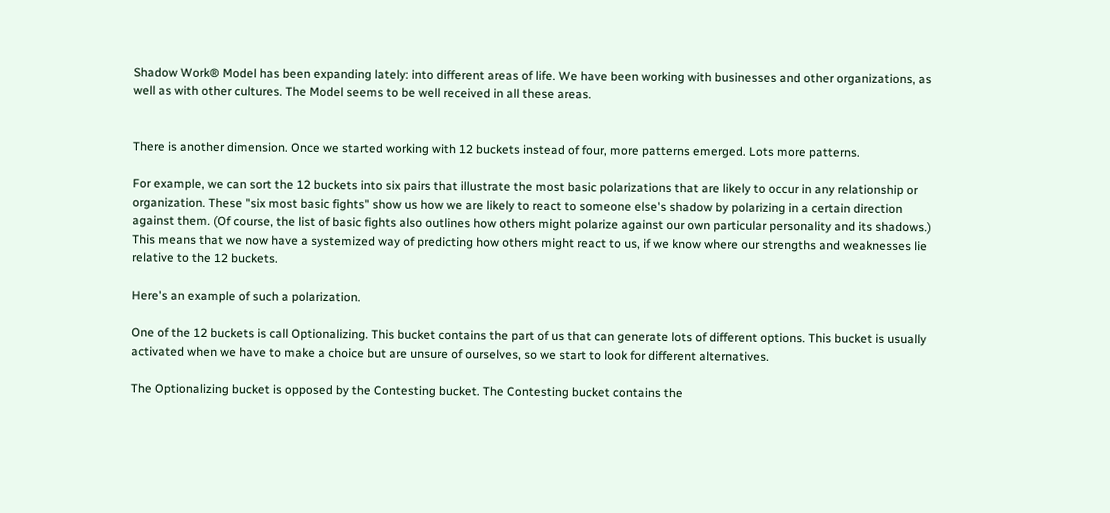Shadow Work® Model has been expanding lately: into different areas of life. We have been working with businesses and other organizations, as well as with other cultures. The Model seems to be well received in all these areas.


There is another dimension. Once we started working with 12 buckets instead of four, more patterns emerged. Lots more patterns.

For example, we can sort the 12 buckets into six pairs that illustrate the most basic polarizations that are likely to occur in any relationship or organization. These "six most basic fights" show us how we are likely to react to someone else's shadow by polarizing in a certain direction against them. (Of course, the list of basic fights also outlines how others might polarize against our own particular personality and its shadows.) This means that we now have a systemized way of predicting how others might react to us, if we know where our strengths and weaknesses lie relative to the 12 buckets.

Here's an example of such a polarization.

One of the 12 buckets is call Optionalizing. This bucket contains the part of us that can generate lots of different options. This bucket is usually activated when we have to make a choice but are unsure of ourselves, so we start to look for different alternatives.

The Optionalizing bucket is opposed by the Contesting bucket. The Contesting bucket contains the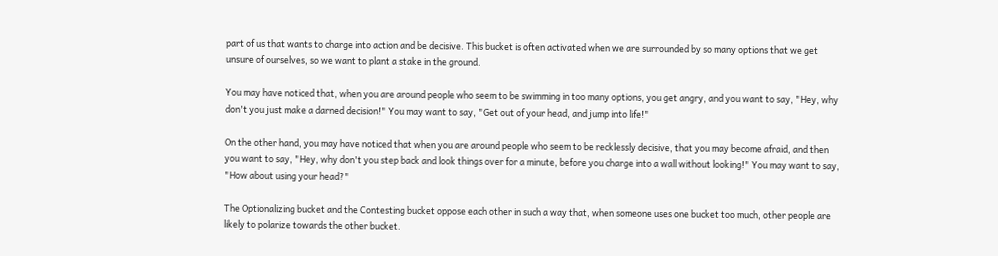part of us that wants to charge into action and be decisive. This bucket is often activated when we are surrounded by so many options that we get unsure of ourselves, so we want to plant a stake in the ground.

You may have noticed that, when you are around people who seem to be swimming in too many options, you get angry, and you want to say, "Hey, why don't you just make a darned decision!" You may want to say, "Get out of your head, and jump into life!"

On the other hand, you may have noticed that when you are around people who seem to be recklessly decisive, that you may become afraid, and then you want to say, "Hey, why don't you step back and look things over for a minute, before you charge into a wall without looking!" You may want to say, "How about using your head?"

The Optionalizing bucket and the Contesting bucket oppose each other in such a way that, when someone uses one bucket too much, other people are likely to polarize towards the other bucket.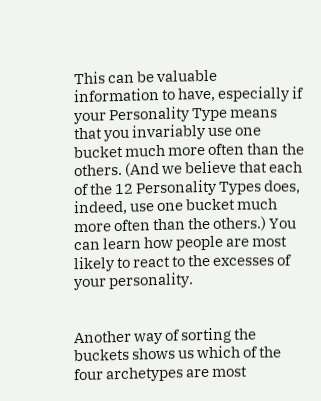This can be valuable information to have, especially if your Personality Type means that you invariably use one bucket much more often than the others. (And we believe that each of the 12 Personality Types does, indeed, use one bucket much more often than the others.) You can learn how people are most likely to react to the excesses of your personality.


Another way of sorting the buckets shows us which of the four archetypes are most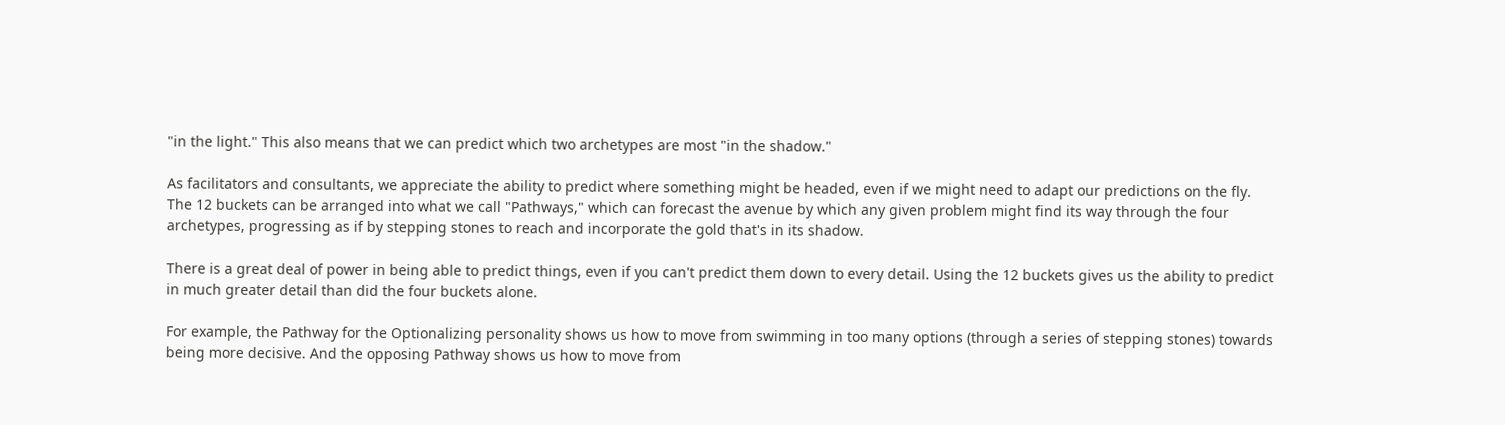"in the light." This also means that we can predict which two archetypes are most "in the shadow."

As facilitators and consultants, we appreciate the ability to predict where something might be headed, even if we might need to adapt our predictions on the fly. The 12 buckets can be arranged into what we call "Pathways," which can forecast the avenue by which any given problem might find its way through the four archetypes, progressing as if by stepping stones to reach and incorporate the gold that's in its shadow.

There is a great deal of power in being able to predict things, even if you can't predict them down to every detail. Using the 12 buckets gives us the ability to predict in much greater detail than did the four buckets alone.

For example, the Pathway for the Optionalizing personality shows us how to move from swimming in too many options (through a series of stepping stones) towards being more decisive. And the opposing Pathway shows us how to move from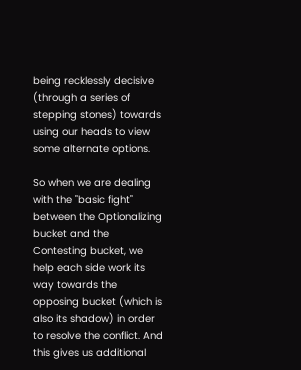being recklessly decisive (through a series of stepping stones) towards using our heads to view some alternate options.

So when we are dealing with the "basic fight" between the Optionalizing bucket and the Contesting bucket, we help each side work its way towards the opposing bucket (which is also its shadow) in order to resolve the conflict. And this gives us additional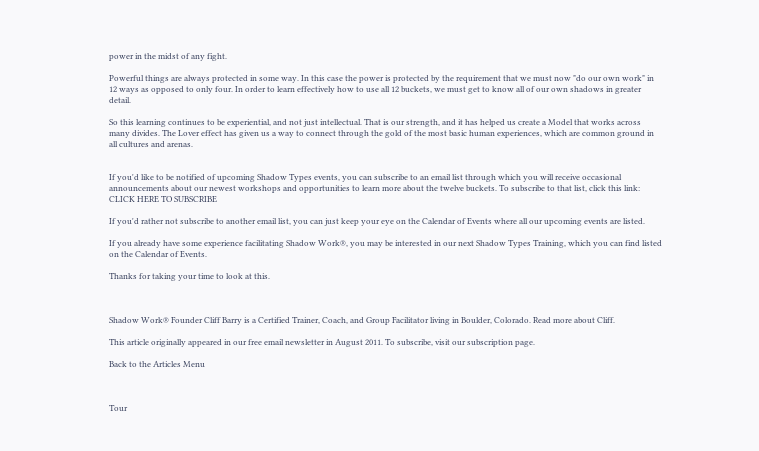power in the midst of any fight.

Powerful things are always protected in some way. In this case the power is protected by the requirement that we must now "do our own work" in 12 ways as opposed to only four. In order to learn effectively how to use all 12 buckets, we must get to know all of our own shadows in greater detail.

So this learning continues to be experiential, and not just intellectual. That is our strength, and it has helped us create a Model that works across many divides. The Lover effect has given us a way to connect through the gold of the most basic human experiences, which are common ground in all cultures and arenas.


If you'd like to be notified of upcoming Shadow Types events, you can subscribe to an email list through which you will receive occasional announcements about our newest workshops and opportunities to learn more about the twelve buckets. To subscribe to that list, click this link: CLICK HERE TO SUBSCRIBE

If you'd rather not subscribe to another email list, you can just keep your eye on the Calendar of Events where all our upcoming events are listed.

If you already have some experience facilitating Shadow Work®, you may be interested in our next Shadow Types Training, which you can find listed on the Calendar of Events.

Thanks for taking your time to look at this.



Shadow Work® Founder Cliff Barry is a Certified Trainer, Coach, and Group Facilitator living in Boulder, Colorado. Read more about Cliff.

This article originally appeared in our free email newsletter in August 2011. To subscribe, visit our subscription page.

Back to the Articles Menu



Tour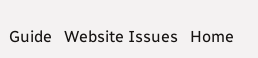Guide   Website Issues   Home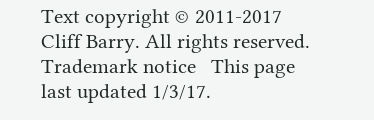Text copyright © 2011-2017 Cliff Barry. All rights reserved.
Trademark notice   This page last updated 1/3/17.